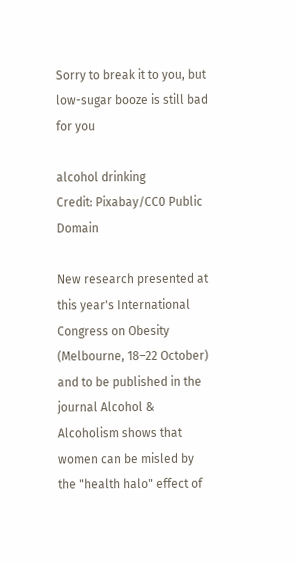Sorry to break it to you, but low-sugar booze is still bad for you

alcohol drinking
Credit: Pixabay/CC0 Public Domain

New research presented at this year's International Congress on Obesity (Melbourne, 18–22 October) and to be published in the journal Alcohol & Alcoholism shows that women can be misled by the "health halo" effect of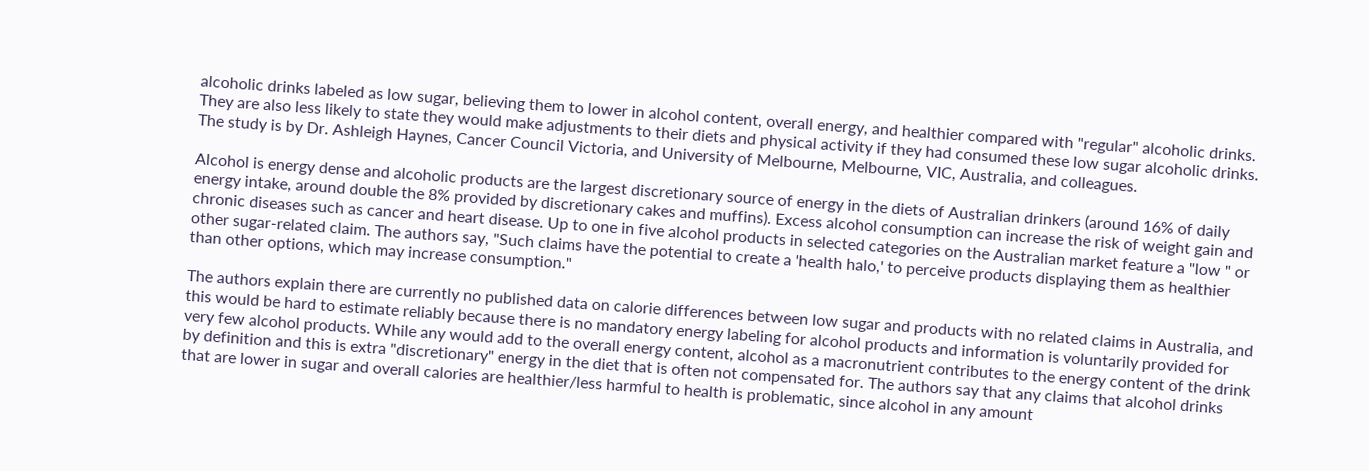alcoholic drinks labeled as low sugar, believing them to lower in alcohol content, overall energy, and healthier compared with "regular" alcoholic drinks. They are also less likely to state they would make adjustments to their diets and physical activity if they had consumed these low sugar alcoholic drinks. The study is by Dr. Ashleigh Haynes, Cancer Council Victoria, and University of Melbourne, Melbourne, VIC, Australia, and colleagues.

Alcohol is energy dense and alcoholic products are the largest discretionary source of energy in the diets of Australian drinkers (around 16% of daily energy intake, around double the 8% provided by discretionary cakes and muffins). Excess alcohol consumption can increase the risk of weight gain and chronic diseases such as cancer and heart disease. Up to one in five alcohol products in selected categories on the Australian market feature a "low " or other sugar-related claim. The authors say, "Such claims have the potential to create a 'health halo,' to perceive products displaying them as healthier than other options, which may increase consumption."

The authors explain there are currently no published data on calorie differences between low sugar and products with no related claims in Australia, and this would be hard to estimate reliably because there is no mandatory energy labeling for alcohol products and information is voluntarily provided for very few alcohol products. While any would add to the overall energy content, alcohol as a macronutrient contributes to the energy content of the drink by definition and this is extra "discretionary" energy in the diet that is often not compensated for. The authors say that any claims that alcohol drinks that are lower in sugar and overall calories are healthier/less harmful to health is problematic, since alcohol in any amount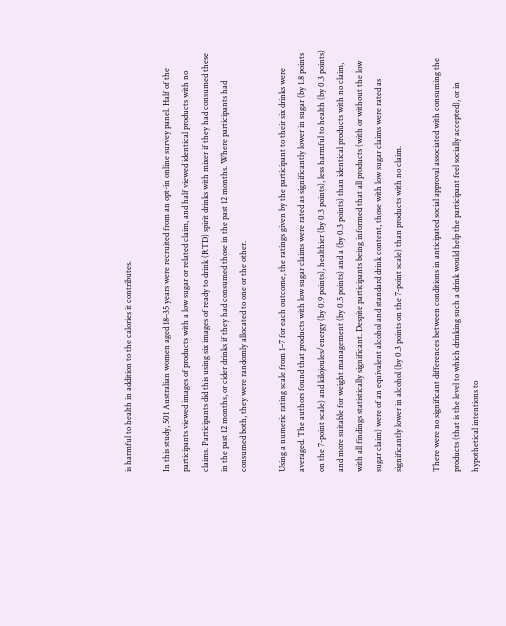is harmful to health in addition to the calories it contributes.

In this study, 501 Australian women aged 18–35 years were recruited from an opt-in online survey panel. Half of the participants viewed images of products with a low sugar or related claim, and half viewed identical products with no claims. Participants did this using six images of ready to drink (RTD) spirit drinks with mixer if they had consumed these in the past 12 months, or cider drinks if they had consumed those in the past 12 months. Where participants had consumed both, they were randomly allocated to one or the other.

Using a numeric rating scale from 1–7 for each outcome, the ratings given by the participant to their six drinks were averaged. The authors found that products with low sugar claims were rated as significantly lower in sugar (by 1.8 points on the 7-point scale) and kilojoules/energy (by 0.9 points), healthier (by 0.3 points), less harmful to health (by 0.3 points) and more suitable for weight management (by 0.5 points) and a (by 0.3 points) than identical products with no claim, with all findings statistically significant. Despite participants being informed that all products (with or without the low sugar claim) were of an equivalent alcohol and standard drink content, those with low sugar claims were rated as significantly lower in alcohol (by 0.3 points on the 7-point scale) than products with no claim.

There were no significant differences between conditions in anticipated social approval associated with consuming the products (that is the level to which drinking such a drink would help the participant feel socially accepted), or in hypothetical intentions to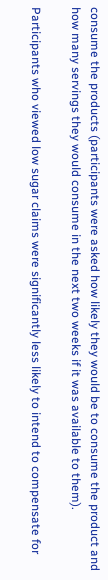consume the products (participants were asked how likely they would be to consume the product and how many servings they would consume in the next two weeks if it was available to them).

Participants who viewed low sugar claims were significantly less likely to intend to compensate for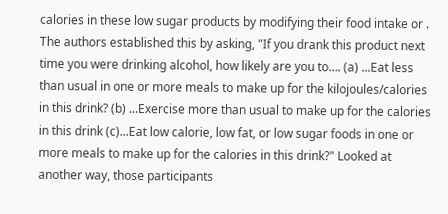calories in these low sugar products by modifying their food intake or . The authors established this by asking, "If you drank this product next time you were drinking alcohol, how likely are you to…. (a) ...Eat less than usual in one or more meals to make up for the kilojoules/calories in this drink? (b) ...Exercise more than usual to make up for the calories in this drink (c)...Eat low calorie, low fat, or low sugar foods in one or more meals to make up for the calories in this drink?" Looked at another way, those participants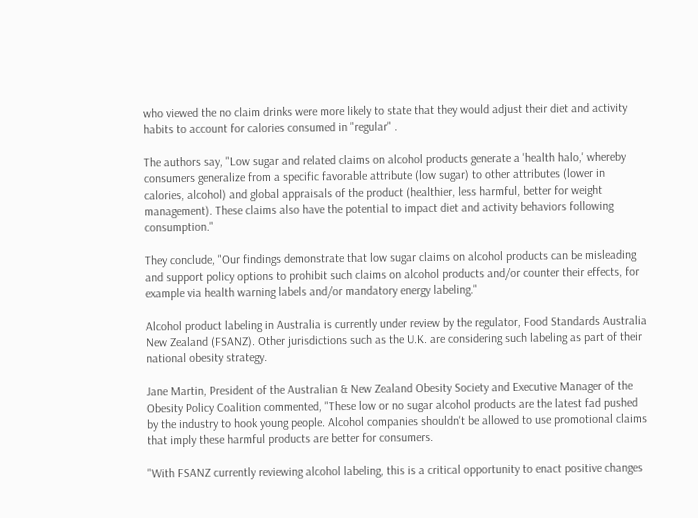who viewed the no claim drinks were more likely to state that they would adjust their diet and activity habits to account for calories consumed in "regular" .

The authors say, "Low sugar and related claims on alcohol products generate a 'health halo,' whereby consumers generalize from a specific favorable attribute (low sugar) to other attributes (lower in calories, alcohol) and global appraisals of the product (healthier, less harmful, better for weight management). These claims also have the potential to impact diet and activity behaviors following consumption."

They conclude, "Our findings demonstrate that low sugar claims on alcohol products can be misleading and support policy options to prohibit such claims on alcohol products and/or counter their effects, for example via health warning labels and/or mandatory energy labeling."

Alcohol product labeling in Australia is currently under review by the regulator, Food Standards Australia New Zealand (FSANZ). Other jurisdictions such as the U.K. are considering such labeling as part of their national obesity strategy.

Jane Martin, President of the Australian & New Zealand Obesity Society and Executive Manager of the Obesity Policy Coalition commented, "These low or no sugar alcohol products are the latest fad pushed by the industry to hook young people. Alcohol companies shouldn't be allowed to use promotional claims that imply these harmful products are better for consumers.

"With FSANZ currently reviewing alcohol labeling, this is a critical opportunity to enact positive changes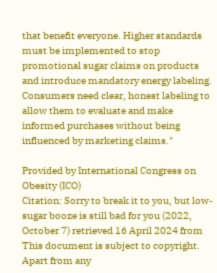that benefit everyone. Higher standards must be implemented to stop promotional sugar claims on products and introduce mandatory energy labeling. Consumers need clear, honest labeling to allow them to evaluate and make informed purchases without being influenced by marketing claims."

Provided by International Congress on Obesity (ICO)
Citation: Sorry to break it to you, but low-sugar booze is still bad for you (2022, October 7) retrieved 16 April 2024 from
This document is subject to copyright. Apart from any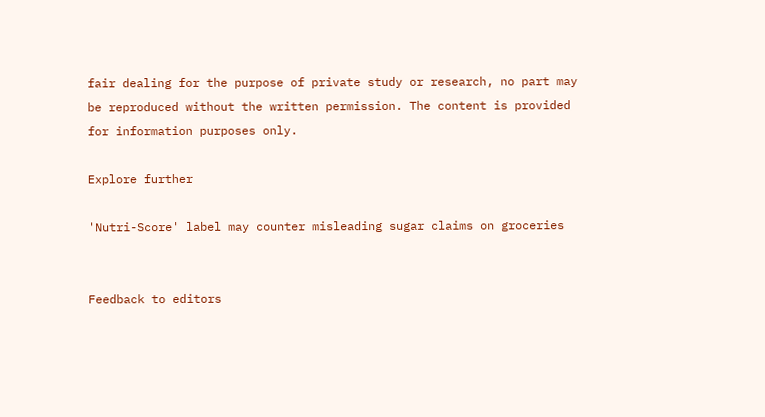fair dealing for the purpose of private study or research, no part may be reproduced without the written permission. The content is provided for information purposes only.

Explore further

'Nutri-Score' label may counter misleading sugar claims on groceries


Feedback to editors